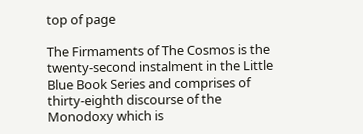top of page

The Firmaments of The Cosmos is the twenty-second instalment in the Little Blue Book Series and comprises of thirty-eighth discourse of the Monodoxy which is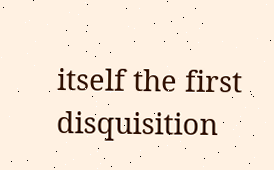itself the first disquisition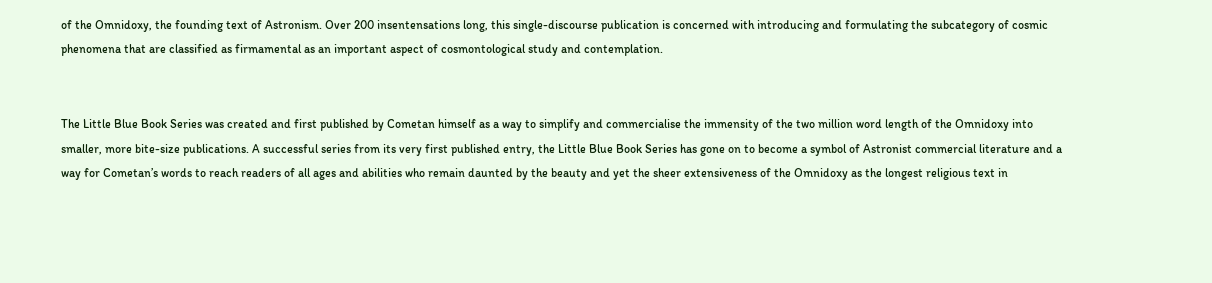of the Omnidoxy, the founding text of Astronism. Over 200 insentensations long, this single-discourse publication is concerned with introducing and formulating the subcategory of cosmic phenomena that are classified as firmamental as an important aspect of cosmontological study and contemplation.


The Little Blue Book Series was created and first published by Cometan himself as a way to simplify and commercialise the immensity of the two million word length of the Omnidoxy into smaller, more bite-size publications. A successful series from its very first published entry, the Little Blue Book Series has gone on to become a symbol of Astronist commercial literature and a way for Cometan’s words to reach readers of all ages and abilities who remain daunted by the beauty and yet the sheer extensiveness of the Omnidoxy as the longest religious text in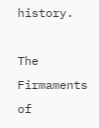history.

The Firmaments of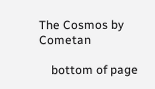The Cosmos by Cometan

    bottom of page